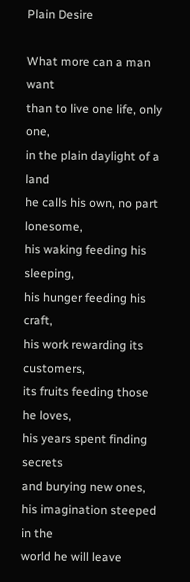Plain Desire

What more can a man want
than to live one life, only one,
in the plain daylight of a land
he calls his own, no part lonesome,
his waking feeding his sleeping,
his hunger feeding his craft,
his work rewarding its customers,
its fruits feeding those he loves,
his years spent finding secrets
and burying new ones,
his imagination steeped in the
world he will leave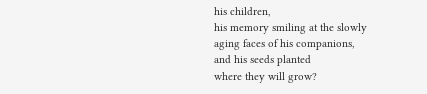his children,
his memory smiling at the slowly
aging faces of his companions,
and his seeds planted
where they will grow?